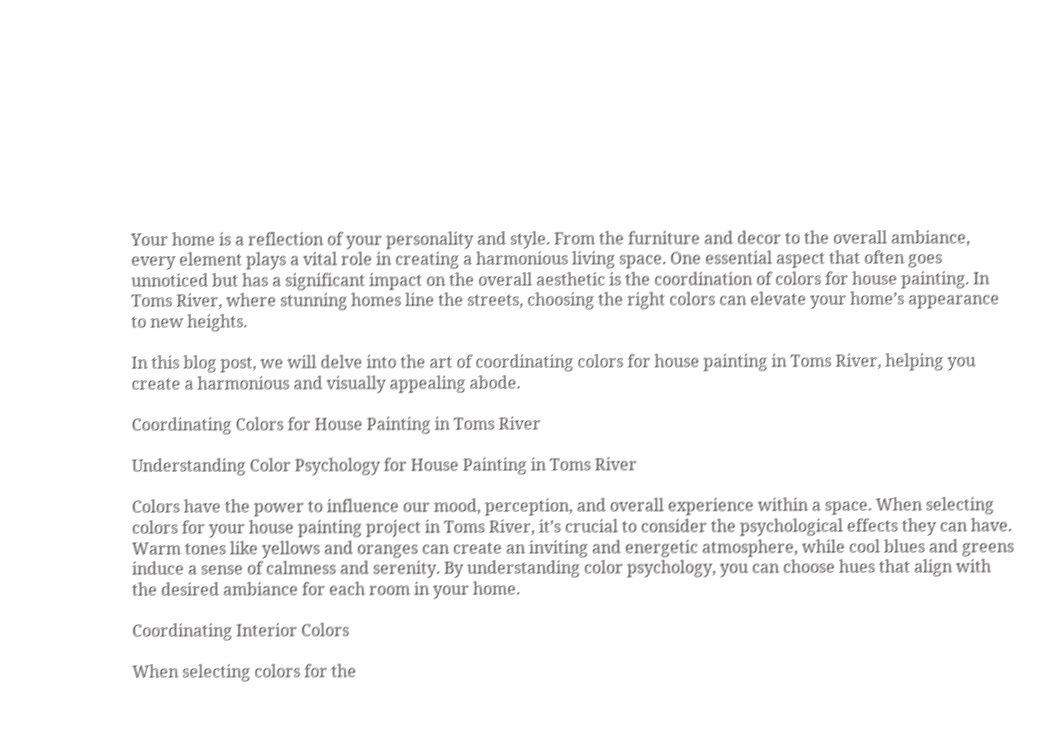Your home is a reflection of your personality and style. From the furniture and decor to the overall ambiance, every element plays a vital role in creating a harmonious living space. One essential aspect that often goes unnoticed but has a significant impact on the overall aesthetic is the coordination of colors for house painting. In Toms River, where stunning homes line the streets, choosing the right colors can elevate your home’s appearance to new heights.

In this blog post, we will delve into the art of coordinating colors for house painting in Toms River, helping you create a harmonious and visually appealing abode.

Coordinating Colors for House Painting in Toms River

Understanding Color Psychology for House Painting in Toms River

Colors have the power to influence our mood, perception, and overall experience within a space. When selecting colors for your house painting project in Toms River, it’s crucial to consider the psychological effects they can have. Warm tones like yellows and oranges can create an inviting and energetic atmosphere, while cool blues and greens induce a sense of calmness and serenity. By understanding color psychology, you can choose hues that align with the desired ambiance for each room in your home.

Coordinating Interior Colors

When selecting colors for the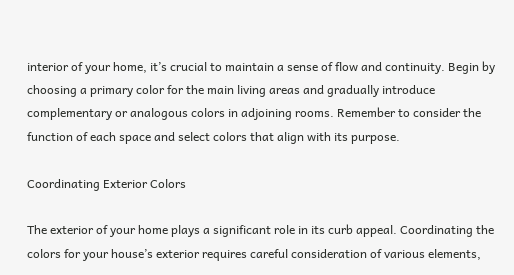interior of your home, it’s crucial to maintain a sense of flow and continuity. Begin by choosing a primary color for the main living areas and gradually introduce complementary or analogous colors in adjoining rooms. Remember to consider the function of each space and select colors that align with its purpose.

Coordinating Exterior Colors

The exterior of your home plays a significant role in its curb appeal. Coordinating the colors for your house’s exterior requires careful consideration of various elements,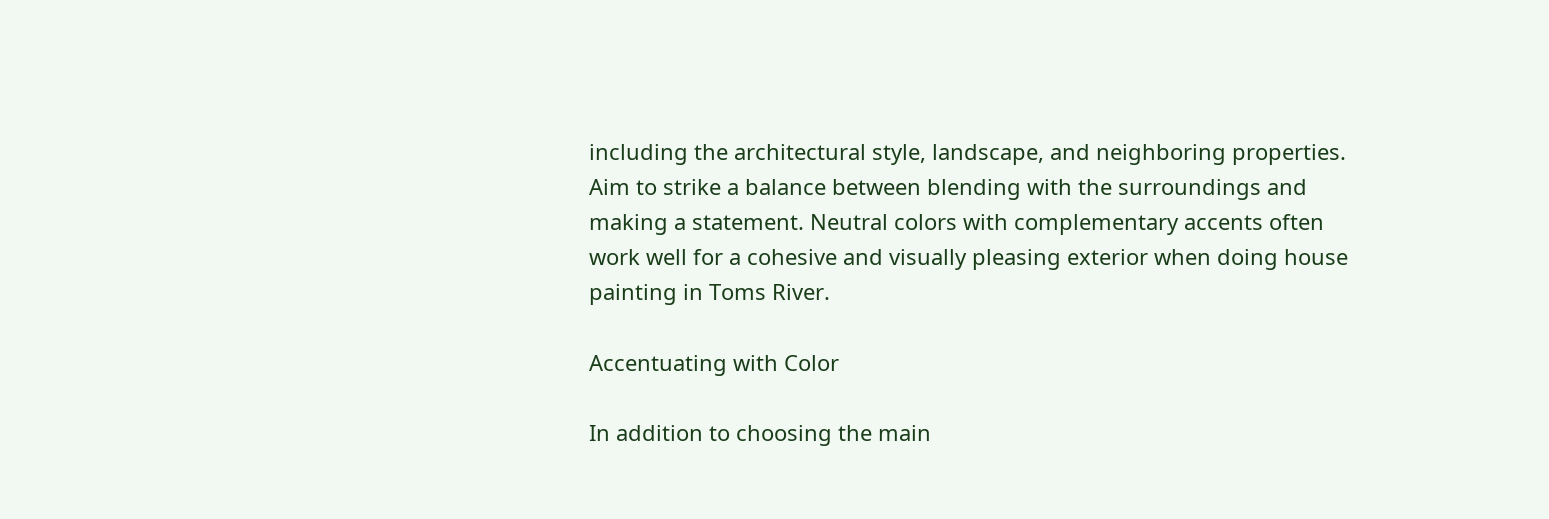including the architectural style, landscape, and neighboring properties. Aim to strike a balance between blending with the surroundings and making a statement. Neutral colors with complementary accents often work well for a cohesive and visually pleasing exterior when doing house painting in Toms River.

Accentuating with Color

In addition to choosing the main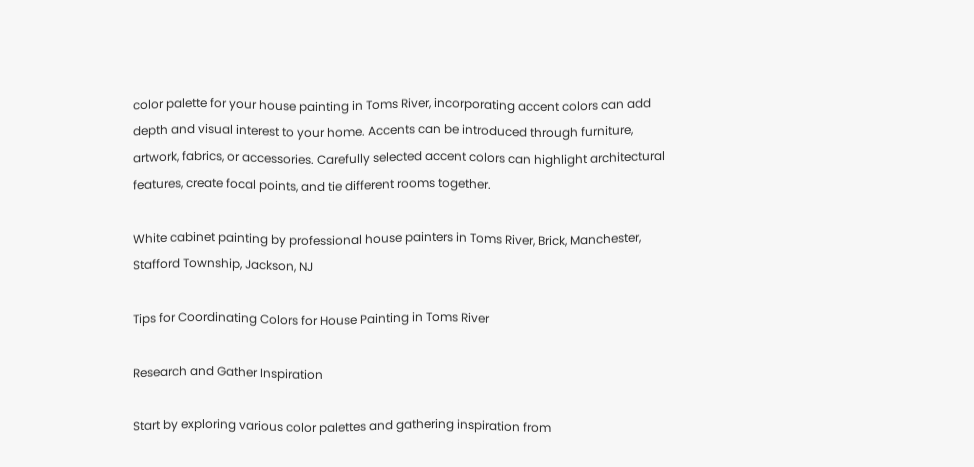color palette for your house painting in Toms River, incorporating accent colors can add depth and visual interest to your home. Accents can be introduced through furniture, artwork, fabrics, or accessories. Carefully selected accent colors can highlight architectural features, create focal points, and tie different rooms together.

White cabinet painting by professional house painters in Toms River, Brick, Manchester, Stafford Township, Jackson, NJ

Tips for Coordinating Colors for House Painting in Toms River

Research and Gather Inspiration

Start by exploring various color palettes and gathering inspiration from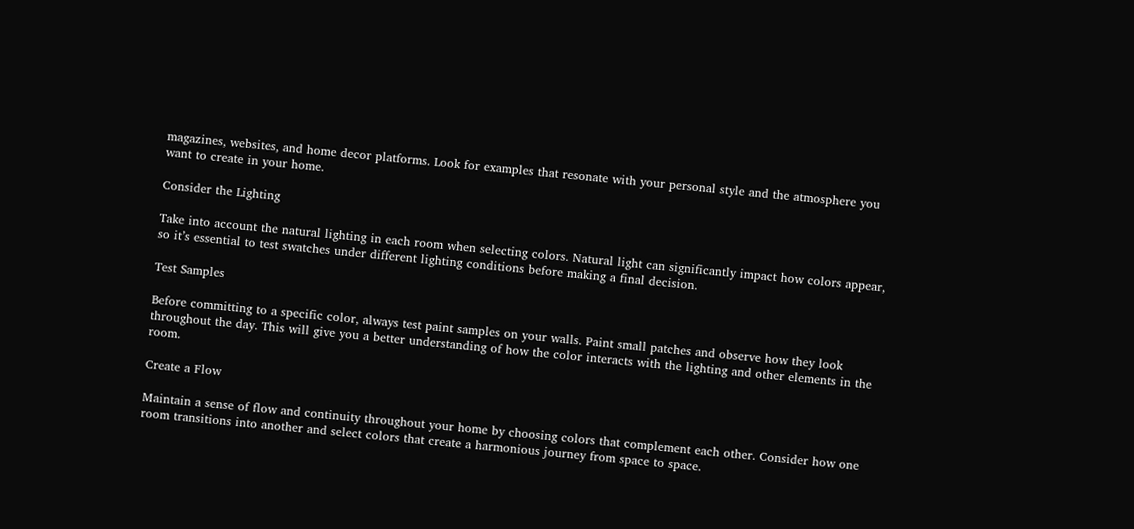magazines, websites, and home decor platforms. Look for examples that resonate with your personal style and the atmosphere you want to create in your home.

Consider the Lighting

Take into account the natural lighting in each room when selecting colors. Natural light can significantly impact how colors appear, so it’s essential to test swatches under different lighting conditions before making a final decision.

Test Samples

Before committing to a specific color, always test paint samples on your walls. Paint small patches and observe how they look throughout the day. This will give you a better understanding of how the color interacts with the lighting and other elements in the room.

Create a Flow

Maintain a sense of flow and continuity throughout your home by choosing colors that complement each other. Consider how one room transitions into another and select colors that create a harmonious journey from space to space.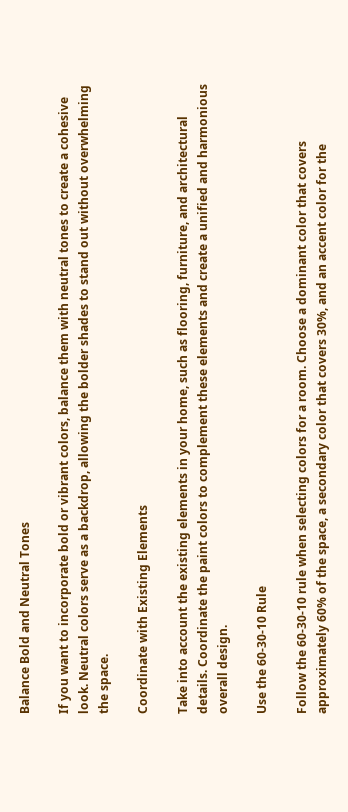Balance Bold and Neutral Tones

If you want to incorporate bold or vibrant colors, balance them with neutral tones to create a cohesive look. Neutral colors serve as a backdrop, allowing the bolder shades to stand out without overwhelming the space.

Coordinate with Existing Elements

Take into account the existing elements in your home, such as flooring, furniture, and architectural details. Coordinate the paint colors to complement these elements and create a unified and harmonious overall design.

Use the 60-30-10 Rule

Follow the 60-30-10 rule when selecting colors for a room. Choose a dominant color that covers approximately 60% of the space, a secondary color that covers 30%, and an accent color for the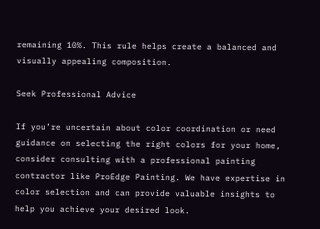remaining 10%. This rule helps create a balanced and visually appealing composition.

Seek Professional Advice

If you’re uncertain about color coordination or need guidance on selecting the right colors for your home, consider consulting with a professional painting contractor like ProEdge Painting. We have expertise in color selection and can provide valuable insights to help you achieve your desired look.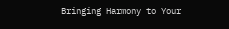Bringing Harmony to Your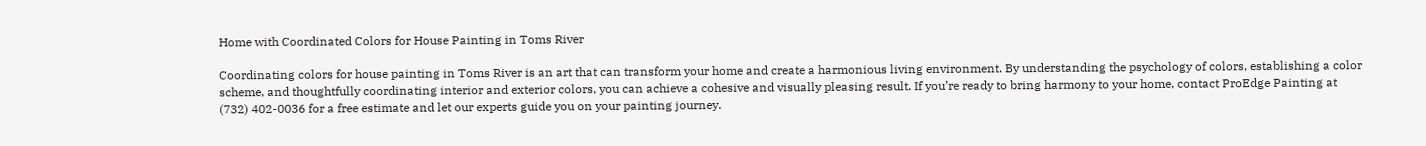Home with Coordinated Colors for House Painting in Toms River

Coordinating colors for house painting in Toms River is an art that can transform your home and create a harmonious living environment. By understanding the psychology of colors, establishing a color scheme, and thoughtfully coordinating interior and exterior colors, you can achieve a cohesive and visually pleasing result. If you’re ready to bring harmony to your home, contact ProEdge Painting at (732) 402-0036 for a free estimate and let our experts guide you on your painting journey.